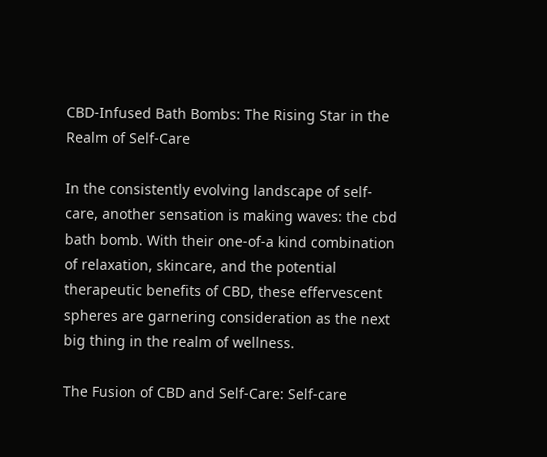CBD-Infused Bath Bombs: The Rising Star in the Realm of Self-Care

In the consistently evolving landscape of self-care, another sensation is making waves: the cbd bath bomb. With their one-of-a kind combination of relaxation, skincare, and the potential therapeutic benefits of CBD, these effervescent spheres are garnering consideration as the next big thing in the realm of wellness.

The Fusion of CBD and Self-Care: Self-care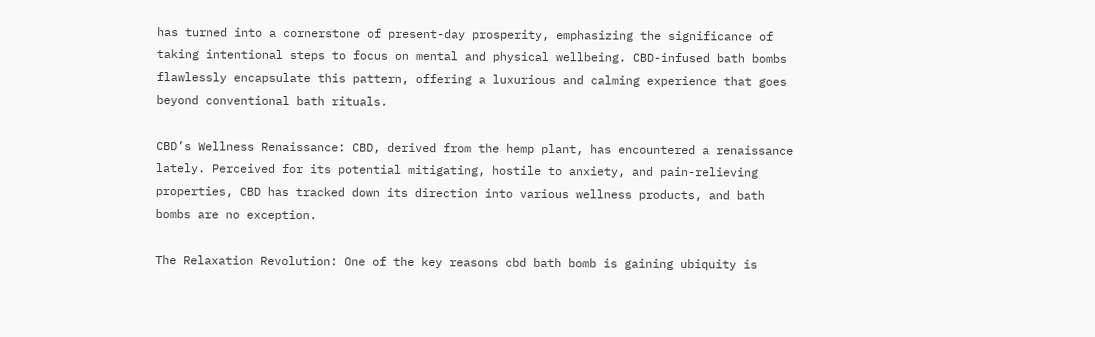has turned into a cornerstone of present-day prosperity, emphasizing the significance of taking intentional steps to focus on mental and physical wellbeing. CBD-infused bath bombs flawlessly encapsulate this pattern, offering a luxurious and calming experience that goes beyond conventional bath rituals.

CBD’s Wellness Renaissance: CBD, derived from the hemp plant, has encountered a renaissance lately. Perceived for its potential mitigating, hostile to anxiety, and pain-relieving properties, CBD has tracked down its direction into various wellness products, and bath bombs are no exception.

The Relaxation Revolution: One of the key reasons cbd bath bomb is gaining ubiquity is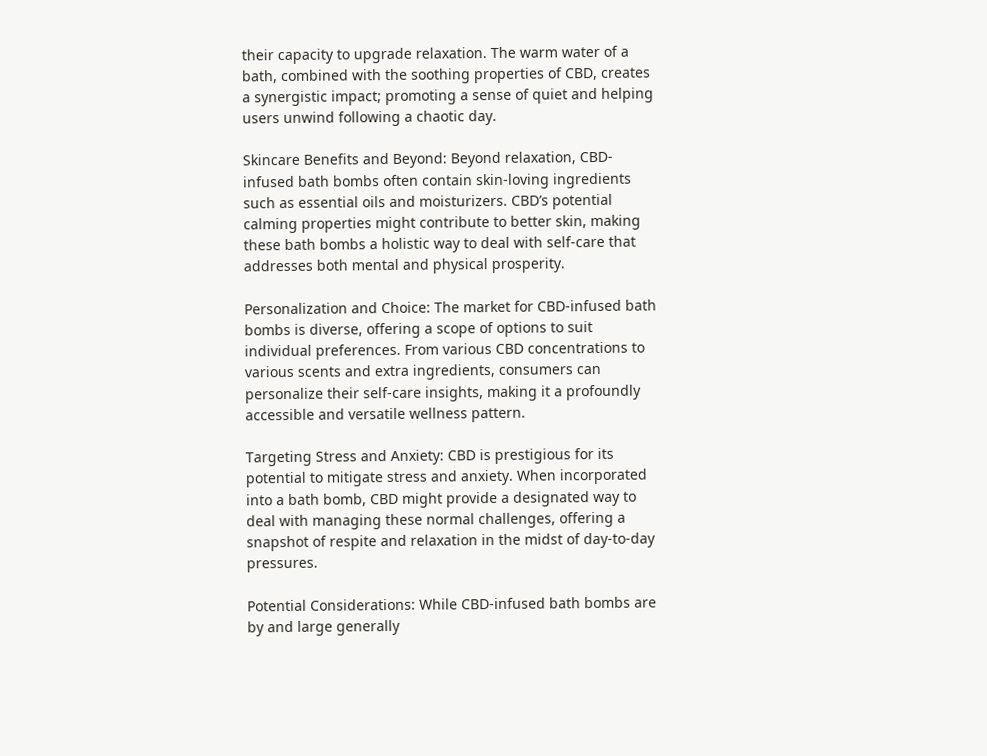their capacity to upgrade relaxation. The warm water of a bath, combined with the soothing properties of CBD, creates a synergistic impact; promoting a sense of quiet and helping users unwind following a chaotic day.

Skincare Benefits and Beyond: Beyond relaxation, CBD-infused bath bombs often contain skin-loving ingredients such as essential oils and moisturizers. CBD’s potential calming properties might contribute to better skin, making these bath bombs a holistic way to deal with self-care that addresses both mental and physical prosperity.

Personalization and Choice: The market for CBD-infused bath bombs is diverse, offering a scope of options to suit individual preferences. From various CBD concentrations to various scents and extra ingredients, consumers can personalize their self-care insights, making it a profoundly accessible and versatile wellness pattern.

Targeting Stress and Anxiety: CBD is prestigious for its potential to mitigate stress and anxiety. When incorporated into a bath bomb, CBD might provide a designated way to deal with managing these normal challenges, offering a snapshot of respite and relaxation in the midst of day-to-day pressures.

Potential Considerations: While CBD-infused bath bombs are by and large generally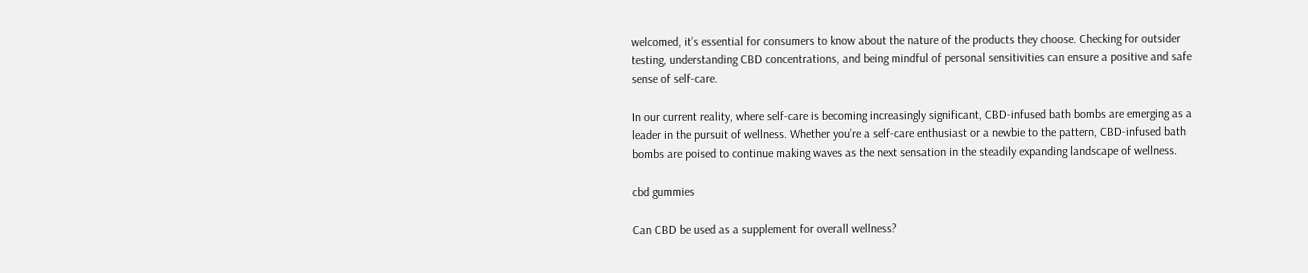welcomed, it’s essential for consumers to know about the nature of the products they choose. Checking for outsider testing, understanding CBD concentrations, and being mindful of personal sensitivities can ensure a positive and safe sense of self-care.

In our current reality, where self-care is becoming increasingly significant, CBD-infused bath bombs are emerging as a leader in the pursuit of wellness. Whether you’re a self-care enthusiast or a newbie to the pattern, CBD-infused bath bombs are poised to continue making waves as the next sensation in the steadily expanding landscape of wellness.

cbd gummies

Can CBD be used as a supplement for overall wellness?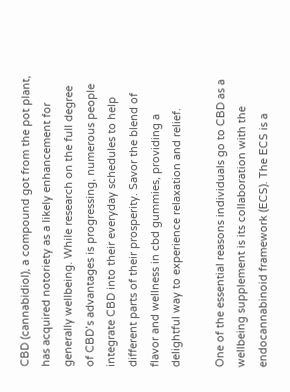CBD (cannabidiol), a compound got from the pot plant, has acquired notoriety as a likely enhancement for generally wellbeing. While research on the full degree of CBD’s advantages is progressing, numerous people integrate CBD into their everyday schedules to help different parts of their prosperity. Savor the blend of flavor and wellness in cbd gummies, providing a delightful way to experience relaxation and relief.

One of the essential reasons individuals go to CBD as a wellbeing supplement is its collaboration with the endocannabinoid framework (ECS). The ECS is a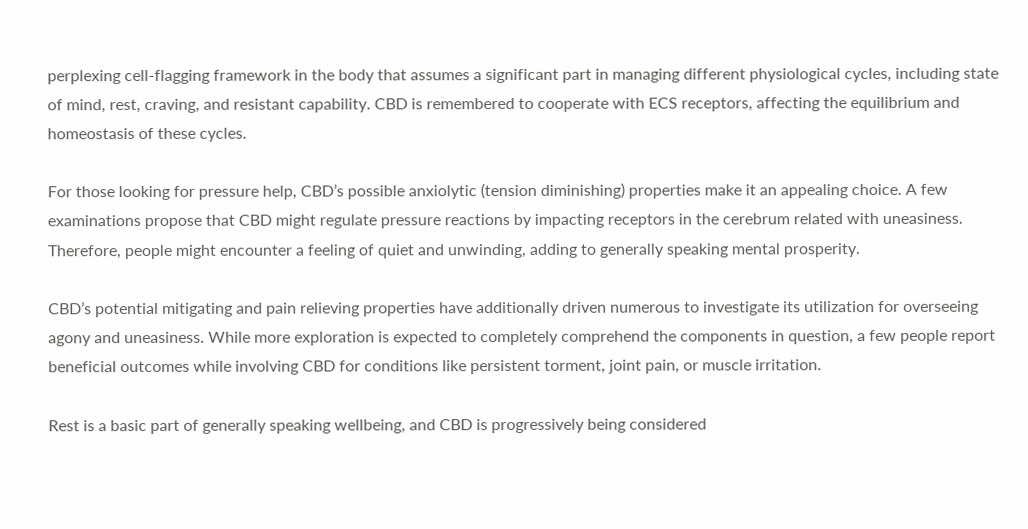perplexing cell-flagging framework in the body that assumes a significant part in managing different physiological cycles, including state of mind, rest, craving, and resistant capability. CBD is remembered to cooperate with ECS receptors, affecting the equilibrium and homeostasis of these cycles.

For those looking for pressure help, CBD’s possible anxiolytic (tension diminishing) properties make it an appealing choice. A few examinations propose that CBD might regulate pressure reactions by impacting receptors in the cerebrum related with uneasiness. Therefore, people might encounter a feeling of quiet and unwinding, adding to generally speaking mental prosperity.

CBD’s potential mitigating and pain relieving properties have additionally driven numerous to investigate its utilization for overseeing agony and uneasiness. While more exploration is expected to completely comprehend the components in question, a few people report beneficial outcomes while involving CBD for conditions like persistent torment, joint pain, or muscle irritation.

Rest is a basic part of generally speaking wellbeing, and CBD is progressively being considered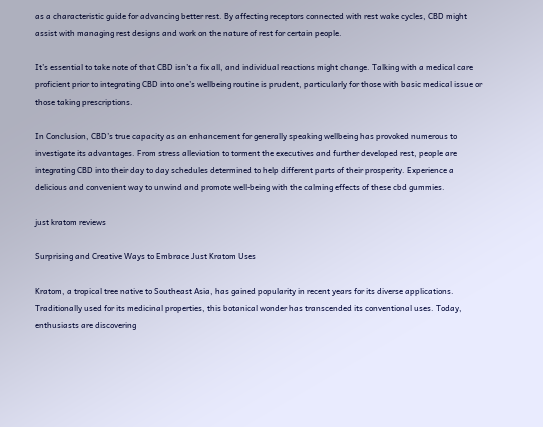as a characteristic guide for advancing better rest. By affecting receptors connected with rest wake cycles, CBD might assist with managing rest designs and work on the nature of rest for certain people.

It’s essential to take note of that CBD isn’t a fix all, and individual reactions might change. Talking with a medical care proficient prior to integrating CBD into one’s wellbeing routine is prudent, particularly for those with basic medical issue or those taking prescriptions.

In Conclusion, CBD’s true capacity as an enhancement for generally speaking wellbeing has provoked numerous to investigate its advantages. From stress alleviation to torment the executives and further developed rest, people are integrating CBD into their day to day schedules determined to help different parts of their prosperity. Experience a delicious and convenient way to unwind and promote well-being with the calming effects of these cbd gummies.

just kratom reviews

Surprising and Creative Ways to Embrace Just Kratom Uses

Kratom, a tropical tree native to Southeast Asia, has gained popularity in recent years for its diverse applications. Traditionally used for its medicinal properties, this botanical wonder has transcended its conventional uses. Today, enthusiasts are discovering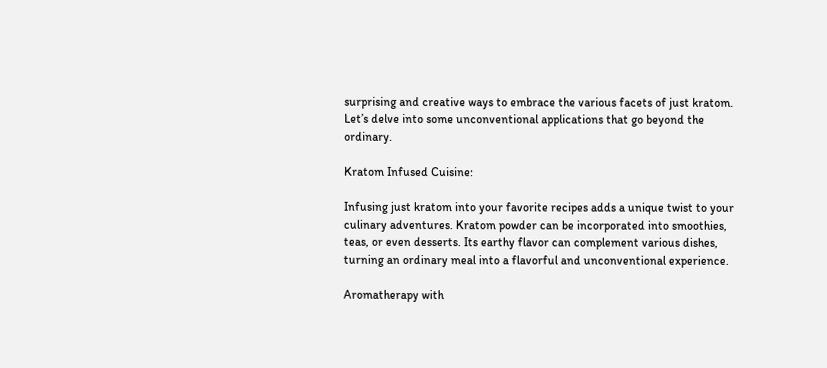surprising and creative ways to embrace the various facets of just kratom. Let’s delve into some unconventional applications that go beyond the ordinary.

Kratom Infused Cuisine:

Infusing just kratom into your favorite recipes adds a unique twist to your culinary adventures. Kratom powder can be incorporated into smoothies, teas, or even desserts. Its earthy flavor can complement various dishes, turning an ordinary meal into a flavorful and unconventional experience.

Aromatherapy with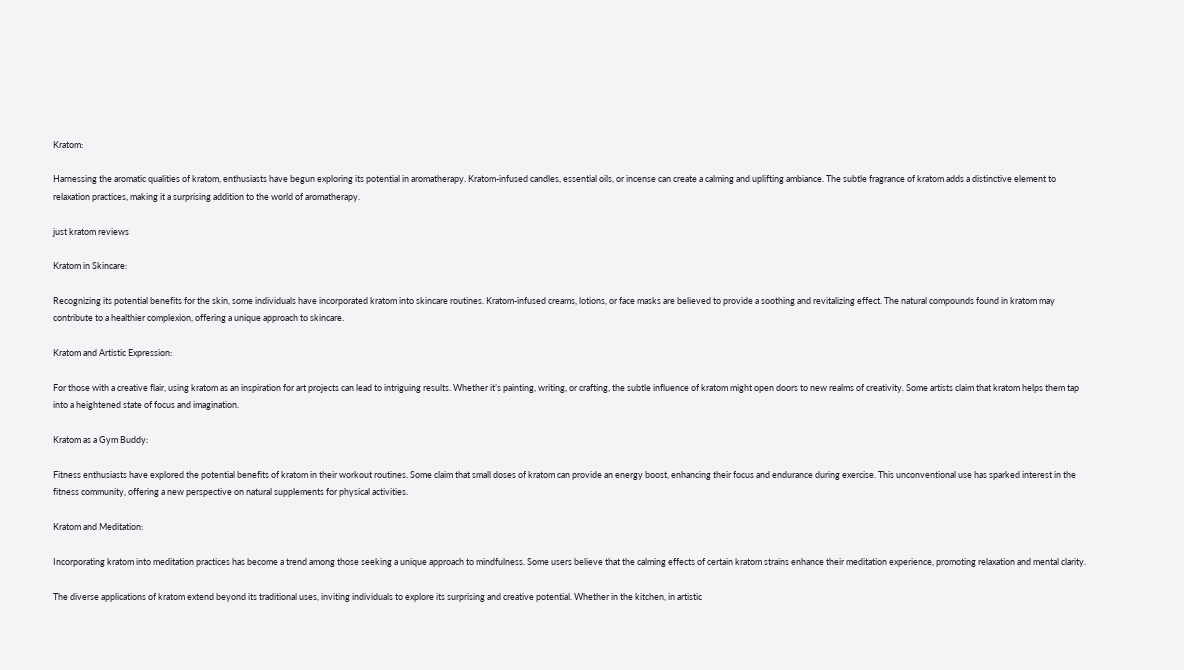Kratom:

Harnessing the aromatic qualities of kratom, enthusiasts have begun exploring its potential in aromatherapy. Kratom-infused candles, essential oils, or incense can create a calming and uplifting ambiance. The subtle fragrance of kratom adds a distinctive element to relaxation practices, making it a surprising addition to the world of aromatherapy.

just kratom reviews

Kratom in Skincare:

Recognizing its potential benefits for the skin, some individuals have incorporated kratom into skincare routines. Kratom-infused creams, lotions, or face masks are believed to provide a soothing and revitalizing effect. The natural compounds found in kratom may contribute to a healthier complexion, offering a unique approach to skincare.

Kratom and Artistic Expression:

For those with a creative flair, using kratom as an inspiration for art projects can lead to intriguing results. Whether it’s painting, writing, or crafting, the subtle influence of kratom might open doors to new realms of creativity. Some artists claim that kratom helps them tap into a heightened state of focus and imagination.

Kratom as a Gym Buddy:

Fitness enthusiasts have explored the potential benefits of kratom in their workout routines. Some claim that small doses of kratom can provide an energy boost, enhancing their focus and endurance during exercise. This unconventional use has sparked interest in the fitness community, offering a new perspective on natural supplements for physical activities.

Kratom and Meditation:

Incorporating kratom into meditation practices has become a trend among those seeking a unique approach to mindfulness. Some users believe that the calming effects of certain kratom strains enhance their meditation experience, promoting relaxation and mental clarity.

The diverse applications of kratom extend beyond its traditional uses, inviting individuals to explore its surprising and creative potential. Whether in the kitchen, in artistic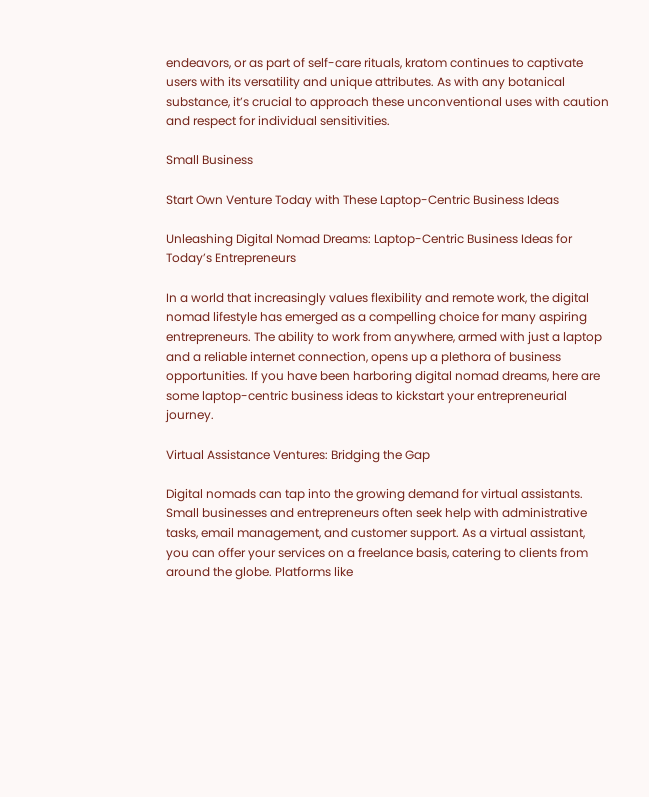endeavors, or as part of self-care rituals, kratom continues to captivate users with its versatility and unique attributes. As with any botanical substance, it’s crucial to approach these unconventional uses with caution and respect for individual sensitivities.

Small Business

Start Own Venture Today with These Laptop-Centric Business Ideas

Unleashing Digital Nomad Dreams: Laptop-Centric Business Ideas for Today’s Entrepreneurs

In a world that increasingly values flexibility and remote work, the digital nomad lifestyle has emerged as a compelling choice for many aspiring entrepreneurs. The ability to work from anywhere, armed with just a laptop and a reliable internet connection, opens up a plethora of business opportunities. If you have been harboring digital nomad dreams, here are some laptop-centric business ideas to kickstart your entrepreneurial journey.

Virtual Assistance Ventures: Bridging the Gap

Digital nomads can tap into the growing demand for virtual assistants. Small businesses and entrepreneurs often seek help with administrative tasks, email management, and customer support. As a virtual assistant, you can offer your services on a freelance basis, catering to clients from around the globe. Platforms like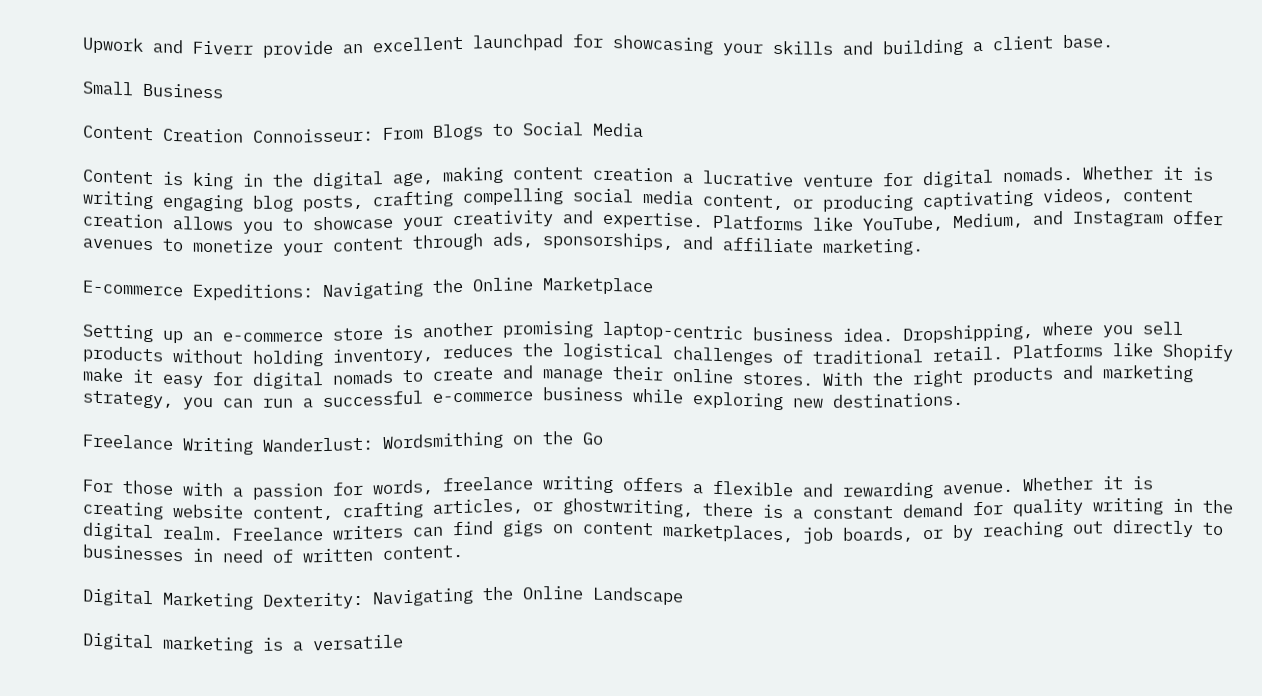Upwork and Fiverr provide an excellent launchpad for showcasing your skills and building a client base.

Small Business

Content Creation Connoisseur: From Blogs to Social Media

Content is king in the digital age, making content creation a lucrative venture for digital nomads. Whether it is writing engaging blog posts, crafting compelling social media content, or producing captivating videos, content creation allows you to showcase your creativity and expertise. Platforms like YouTube, Medium, and Instagram offer avenues to monetize your content through ads, sponsorships, and affiliate marketing.

E-commerce Expeditions: Navigating the Online Marketplace

Setting up an e-commerce store is another promising laptop-centric business idea. Dropshipping, where you sell products without holding inventory, reduces the logistical challenges of traditional retail. Platforms like Shopify make it easy for digital nomads to create and manage their online stores. With the right products and marketing strategy, you can run a successful e-commerce business while exploring new destinations.

Freelance Writing Wanderlust: Wordsmithing on the Go

For those with a passion for words, freelance writing offers a flexible and rewarding avenue. Whether it is creating website content, crafting articles, or ghostwriting, there is a constant demand for quality writing in the digital realm. Freelance writers can find gigs on content marketplaces, job boards, or by reaching out directly to businesses in need of written content.

Digital Marketing Dexterity: Navigating the Online Landscape

Digital marketing is a versatile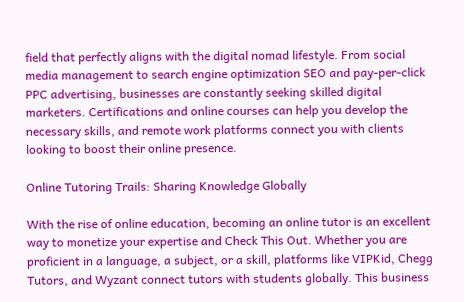field that perfectly aligns with the digital nomad lifestyle. From social media management to search engine optimization SEO and pay-per-click PPC advertising, businesses are constantly seeking skilled digital marketers. Certifications and online courses can help you develop the necessary skills, and remote work platforms connect you with clients looking to boost their online presence.

Online Tutoring Trails: Sharing Knowledge Globally

With the rise of online education, becoming an online tutor is an excellent way to monetize your expertise and Check This Out. Whether you are proficient in a language, a subject, or a skill, platforms like VIPKid, Chegg Tutors, and Wyzant connect tutors with students globally. This business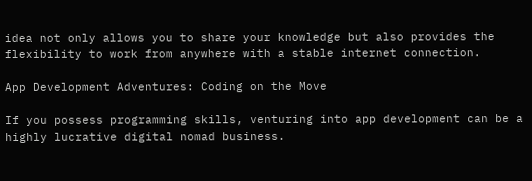idea not only allows you to share your knowledge but also provides the flexibility to work from anywhere with a stable internet connection.

App Development Adventures: Coding on the Move

If you possess programming skills, venturing into app development can be a highly lucrative digital nomad business.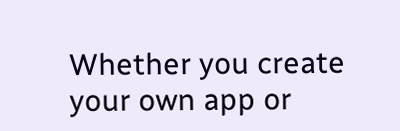Whether you create your own app or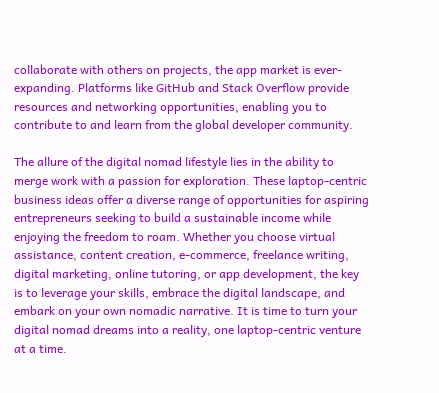collaborate with others on projects, the app market is ever-expanding. Platforms like GitHub and Stack Overflow provide resources and networking opportunities, enabling you to contribute to and learn from the global developer community.

The allure of the digital nomad lifestyle lies in the ability to merge work with a passion for exploration. These laptop-centric business ideas offer a diverse range of opportunities for aspiring entrepreneurs seeking to build a sustainable income while enjoying the freedom to roam. Whether you choose virtual assistance, content creation, e-commerce, freelance writing, digital marketing, online tutoring, or app development, the key is to leverage your skills, embrace the digital landscape, and embark on your own nomadic narrative. It is time to turn your digital nomad dreams into a reality, one laptop-centric venture at a time.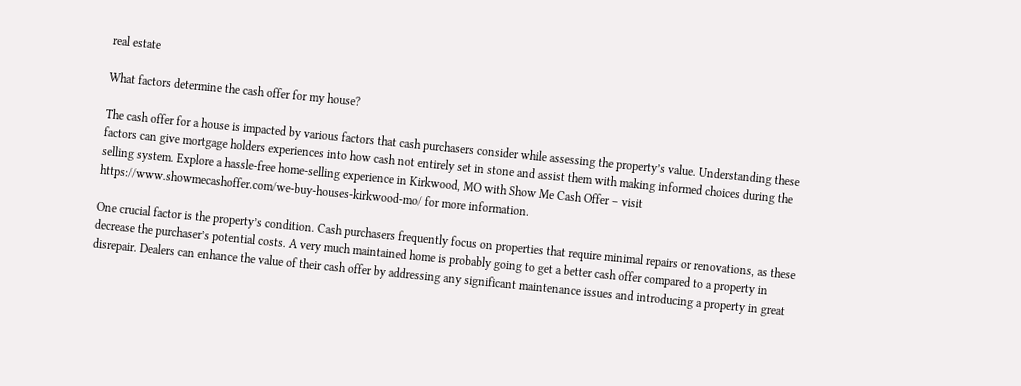real estate

What factors determine the cash offer for my house?

The cash offer for a house is impacted by various factors that cash purchasers consider while assessing the property’s value. Understanding these factors can give mortgage holders experiences into how cash not entirely set in stone and assist them with making informed choices during the selling system. Explore a hassle-free home-selling experience in Kirkwood, MO with Show Me Cash Offer – visit https://www.showmecashoffer.com/we-buy-houses-kirkwood-mo/ for more information.

One crucial factor is the property’s condition. Cash purchasers frequently focus on properties that require minimal repairs or renovations, as these decrease the purchaser’s potential costs. A very much maintained home is probably going to get a better cash offer compared to a property in disrepair. Dealers can enhance the value of their cash offer by addressing any significant maintenance issues and introducing a property in great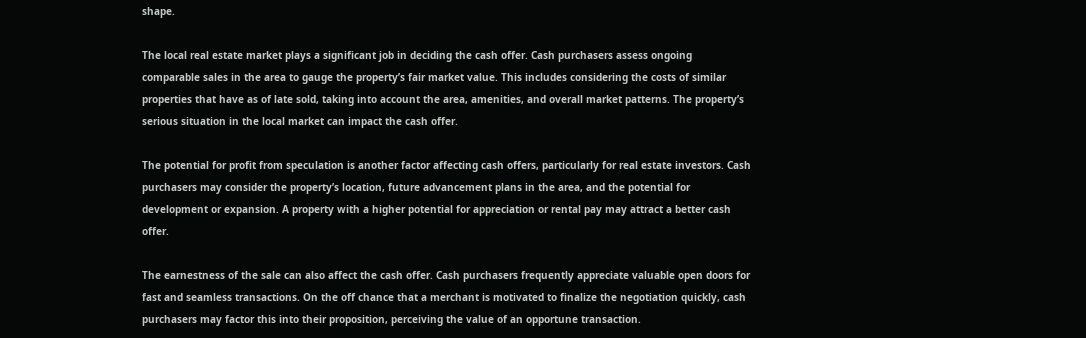shape.

The local real estate market plays a significant job in deciding the cash offer. Cash purchasers assess ongoing comparable sales in the area to gauge the property’s fair market value. This includes considering the costs of similar properties that have as of late sold, taking into account the area, amenities, and overall market patterns. The property’s serious situation in the local market can impact the cash offer.

The potential for profit from speculation is another factor affecting cash offers, particularly for real estate investors. Cash purchasers may consider the property’s location, future advancement plans in the area, and the potential for development or expansion. A property with a higher potential for appreciation or rental pay may attract a better cash offer.

The earnestness of the sale can also affect the cash offer. Cash purchasers frequently appreciate valuable open doors for fast and seamless transactions. On the off chance that a merchant is motivated to finalize the negotiation quickly, cash purchasers may factor this into their proposition, perceiving the value of an opportune transaction.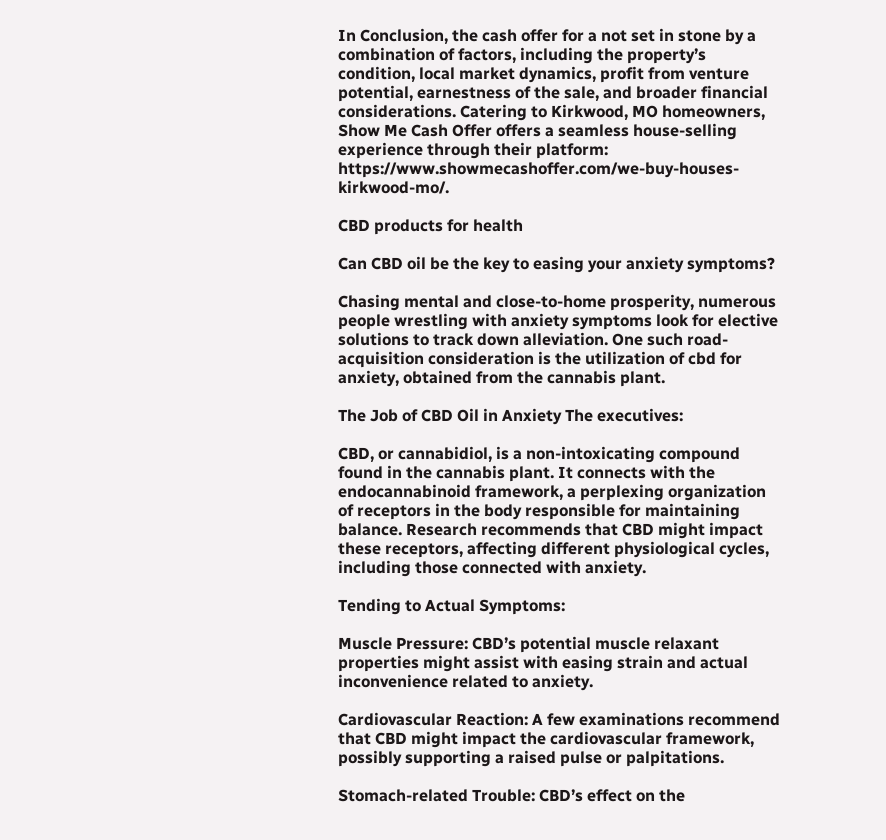In Conclusion, the cash offer for a not set in stone by a combination of factors, including the property’s condition, local market dynamics, profit from venture potential, earnestness of the sale, and broader financial considerations. Catering to Kirkwood, MO homeowners, Show Me Cash Offer offers a seamless house-selling experience through their platform: https://www.showmecashoffer.com/we-buy-houses-kirkwood-mo/.

CBD products for health

Can CBD oil be the key to easing your anxiety symptoms?

Chasing mental and close-to-home prosperity, numerous people wrestling with anxiety symptoms look for elective solutions to track down alleviation. One such road-acquisition consideration is the utilization of cbd for anxiety, obtained from the cannabis plant.

The Job of CBD Oil in Anxiety The executives:

CBD, or cannabidiol, is a non-intoxicating compound found in the cannabis plant. It connects with the endocannabinoid framework, a perplexing organization of receptors in the body responsible for maintaining balance. Research recommends that CBD might impact these receptors, affecting different physiological cycles, including those connected with anxiety.

Tending to Actual Symptoms:

Muscle Pressure: CBD’s potential muscle relaxant properties might assist with easing strain and actual inconvenience related to anxiety.

Cardiovascular Reaction: A few examinations recommend that CBD might impact the cardiovascular framework, possibly supporting a raised pulse or palpitations.

Stomach-related Trouble: CBD’s effect on the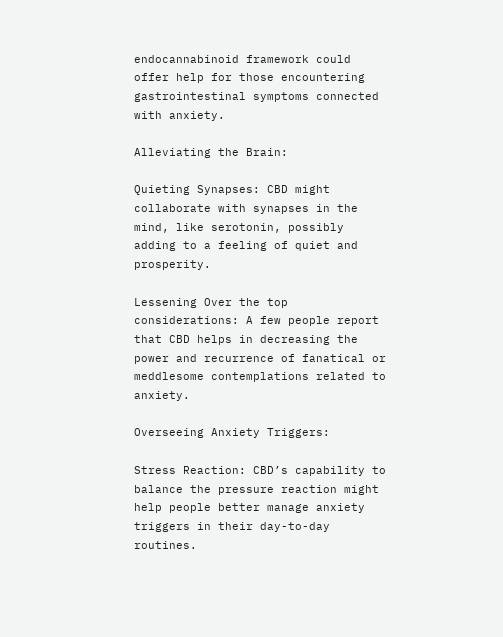endocannabinoid framework could offer help for those encountering gastrointestinal symptoms connected with anxiety.

Alleviating the Brain:

Quieting Synapses: CBD might collaborate with synapses in the mind, like serotonin, possibly adding to a feeling of quiet and prosperity.

Lessening Over the top considerations: A few people report that CBD helps in decreasing the power and recurrence of fanatical or meddlesome contemplations related to anxiety.

Overseeing Anxiety Triggers:

Stress Reaction: CBD’s capability to balance the pressure reaction might help people better manage anxiety triggers in their day-to-day routines.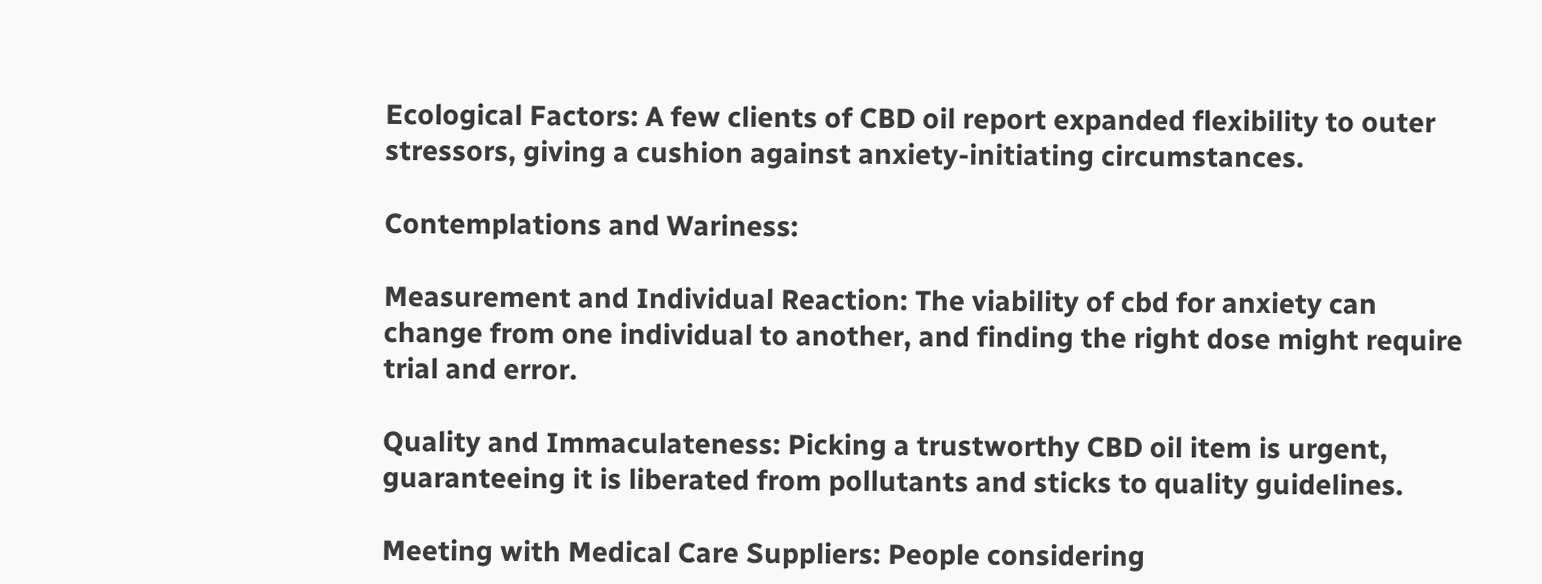Ecological Factors: A few clients of CBD oil report expanded flexibility to outer stressors, giving a cushion against anxiety-initiating circumstances.

Contemplations and Wariness:

Measurement and Individual Reaction: The viability of cbd for anxiety can change from one individual to another, and finding the right dose might require trial and error.

Quality and Immaculateness: Picking a trustworthy CBD oil item is urgent, guaranteeing it is liberated from pollutants and sticks to quality guidelines.

Meeting with Medical Care Suppliers: People considering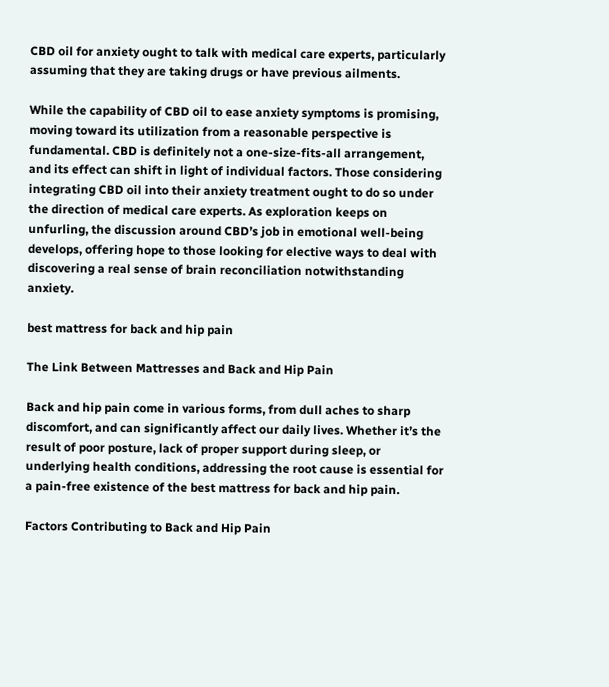CBD oil for anxiety ought to talk with medical care experts, particularly assuming that they are taking drugs or have previous ailments.

While the capability of CBD oil to ease anxiety symptoms is promising, moving toward its utilization from a reasonable perspective is fundamental. CBD is definitely not a one-size-fits-all arrangement, and its effect can shift in light of individual factors. Those considering integrating CBD oil into their anxiety treatment ought to do so under the direction of medical care experts. As exploration keeps on unfurling, the discussion around CBD’s job in emotional well-being develops, offering hope to those looking for elective ways to deal with discovering a real sense of brain reconciliation notwithstanding anxiety.

best mattress for back and hip pain

The Link Between Mattresses and Back and Hip Pain

Back and hip pain come in various forms, from dull aches to sharp discomfort, and can significantly affect our daily lives. Whether it’s the result of poor posture, lack of proper support during sleep, or underlying health conditions, addressing the root cause is essential for a pain-free existence of the best mattress for back and hip pain.

Factors Contributing to Back and Hip Pain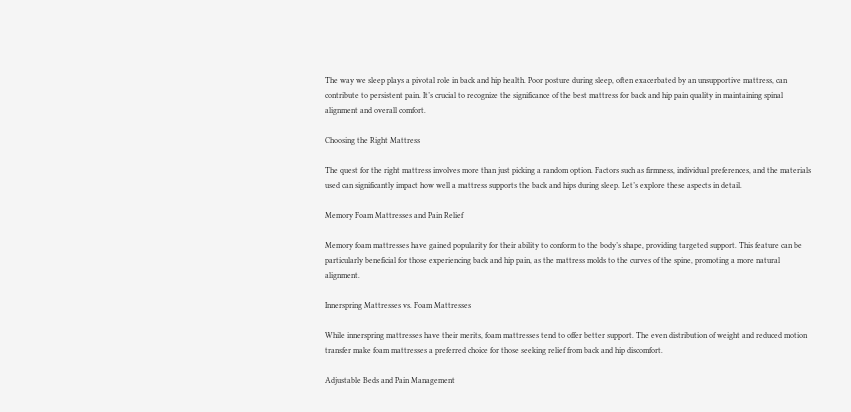The way we sleep plays a pivotal role in back and hip health. Poor posture during sleep, often exacerbated by an unsupportive mattress, can contribute to persistent pain. It’s crucial to recognize the significance of the best mattress for back and hip pain quality in maintaining spinal alignment and overall comfort.

Choosing the Right Mattress

The quest for the right mattress involves more than just picking a random option. Factors such as firmness, individual preferences, and the materials used can significantly impact how well a mattress supports the back and hips during sleep. Let’s explore these aspects in detail.

Memory Foam Mattresses and Pain Relief

Memory foam mattresses have gained popularity for their ability to conform to the body’s shape, providing targeted support. This feature can be particularly beneficial for those experiencing back and hip pain, as the mattress molds to the curves of the spine, promoting a more natural alignment.

Innerspring Mattresses vs. Foam Mattresses

While innerspring mattresses have their merits, foam mattresses tend to offer better support. The even distribution of weight and reduced motion transfer make foam mattresses a preferred choice for those seeking relief from back and hip discomfort.

Adjustable Beds and Pain Management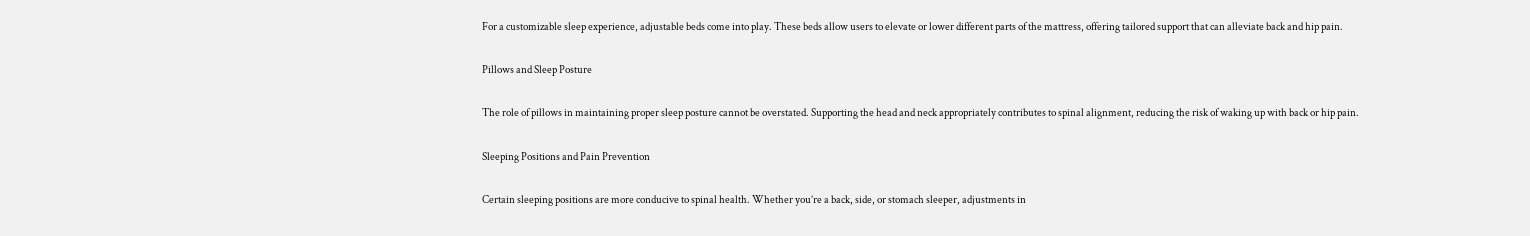For a customizable sleep experience, adjustable beds come into play. These beds allow users to elevate or lower different parts of the mattress, offering tailored support that can alleviate back and hip pain.

Pillows and Sleep Posture

The role of pillows in maintaining proper sleep posture cannot be overstated. Supporting the head and neck appropriately contributes to spinal alignment, reducing the risk of waking up with back or hip pain.

Sleeping Positions and Pain Prevention

Certain sleeping positions are more conducive to spinal health. Whether you’re a back, side, or stomach sleeper, adjustments in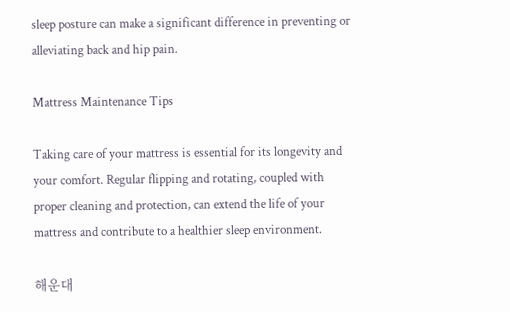sleep posture can make a significant difference in preventing or alleviating back and hip pain.

Mattress Maintenance Tips

Taking care of your mattress is essential for its longevity and your comfort. Regular flipping and rotating, coupled with proper cleaning and protection, can extend the life of your mattress and contribute to a healthier sleep environment.

해운대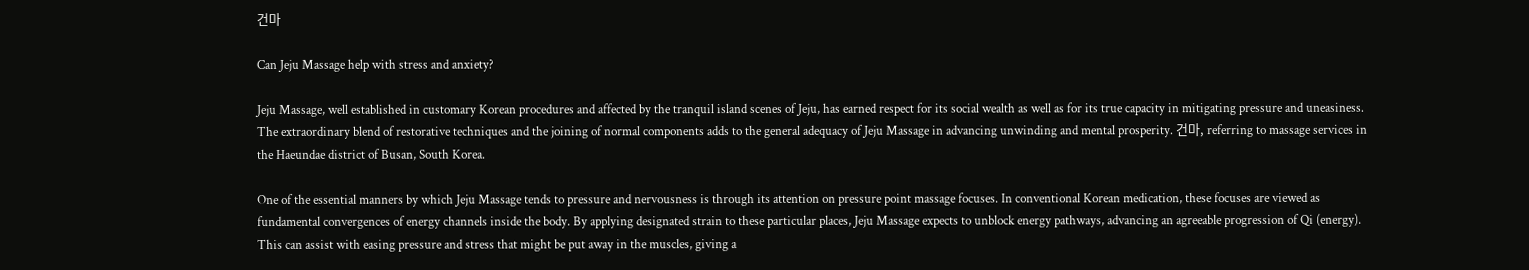건마

Can Jeju Massage help with stress and anxiety?

Jeju Massage, well established in customary Korean procedures and affected by the tranquil island scenes of Jeju, has earned respect for its social wealth as well as for its true capacity in mitigating pressure and uneasiness. The extraordinary blend of restorative techniques and the joining of normal components adds to the general adequacy of Jeju Massage in advancing unwinding and mental prosperity. 건마, referring to massage services in the Haeundae district of Busan, South Korea.

One of the essential manners by which Jeju Massage tends to pressure and nervousness is through its attention on pressure point massage focuses. In conventional Korean medication, these focuses are viewed as fundamental convergences of energy channels inside the body. By applying designated strain to these particular places, Jeju Massage expects to unblock energy pathways, advancing an agreeable progression of Qi (energy). This can assist with easing pressure and stress that might be put away in the muscles, giving a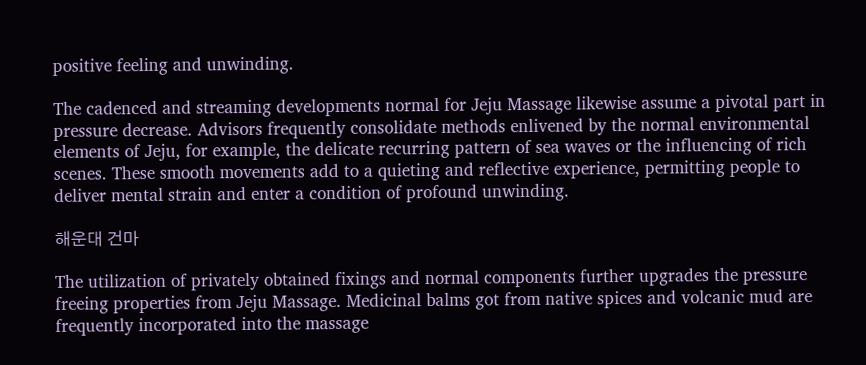positive feeling and unwinding.

The cadenced and streaming developments normal for Jeju Massage likewise assume a pivotal part in pressure decrease. Advisors frequently consolidate methods enlivened by the normal environmental elements of Jeju, for example, the delicate recurring pattern of sea waves or the influencing of rich scenes. These smooth movements add to a quieting and reflective experience, permitting people to deliver mental strain and enter a condition of profound unwinding.

해운대 건마

The utilization of privately obtained fixings and normal components further upgrades the pressure freeing properties from Jeju Massage. Medicinal balms got from native spices and volcanic mud are frequently incorporated into the massage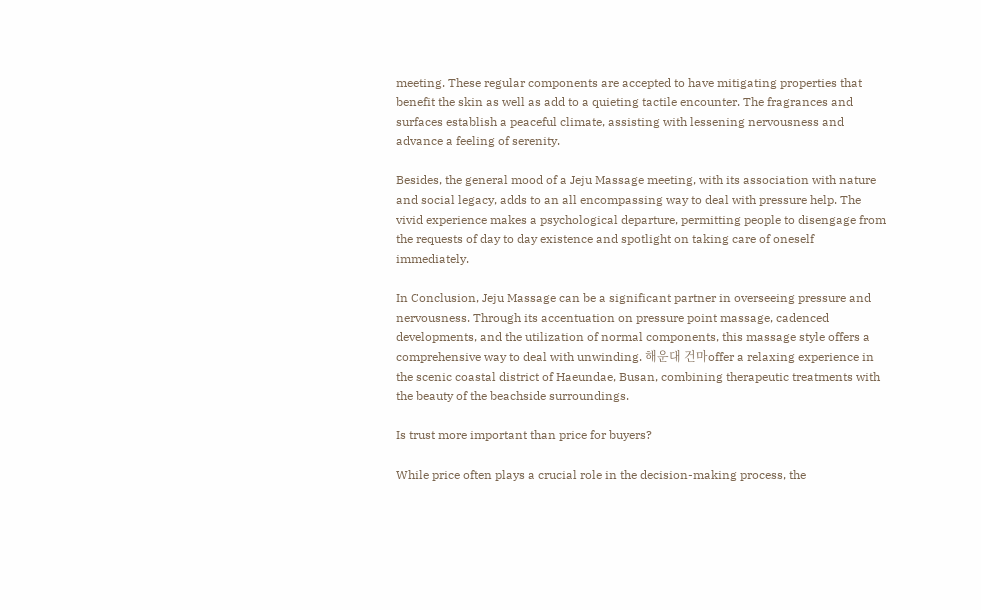meeting. These regular components are accepted to have mitigating properties that benefit the skin as well as add to a quieting tactile encounter. The fragrances and surfaces establish a peaceful climate, assisting with lessening nervousness and advance a feeling of serenity.

Besides, the general mood of a Jeju Massage meeting, with its association with nature and social legacy, adds to an all encompassing way to deal with pressure help. The vivid experience makes a psychological departure, permitting people to disengage from the requests of day to day existence and spotlight on taking care of oneself immediately.

In Conclusion, Jeju Massage can be a significant partner in overseeing pressure and nervousness. Through its accentuation on pressure point massage, cadenced developments, and the utilization of normal components, this massage style offers a comprehensive way to deal with unwinding. 해운대 건마offer a relaxing experience in the scenic coastal district of Haeundae, Busan, combining therapeutic treatments with the beauty of the beachside surroundings.

Is trust more important than price for buyers?

While price often plays a crucial role in the decision-making process, the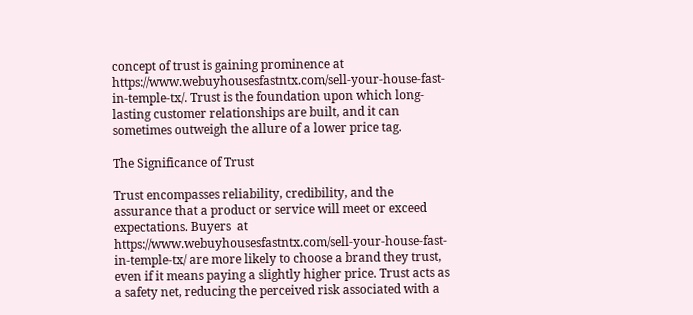concept of trust is gaining prominence at https://www.webuyhousesfastntx.com/sell-your-house-fast-in-temple-tx/. Trust is the foundation upon which long-lasting customer relationships are built, and it can sometimes outweigh the allure of a lower price tag.

The Significance of Trust

Trust encompasses reliability, credibility, and the assurance that a product or service will meet or exceed expectations. Buyers  at https://www.webuyhousesfastntx.com/sell-your-house-fast-in-temple-tx/ are more likely to choose a brand they trust, even if it means paying a slightly higher price. Trust acts as a safety net, reducing the perceived risk associated with a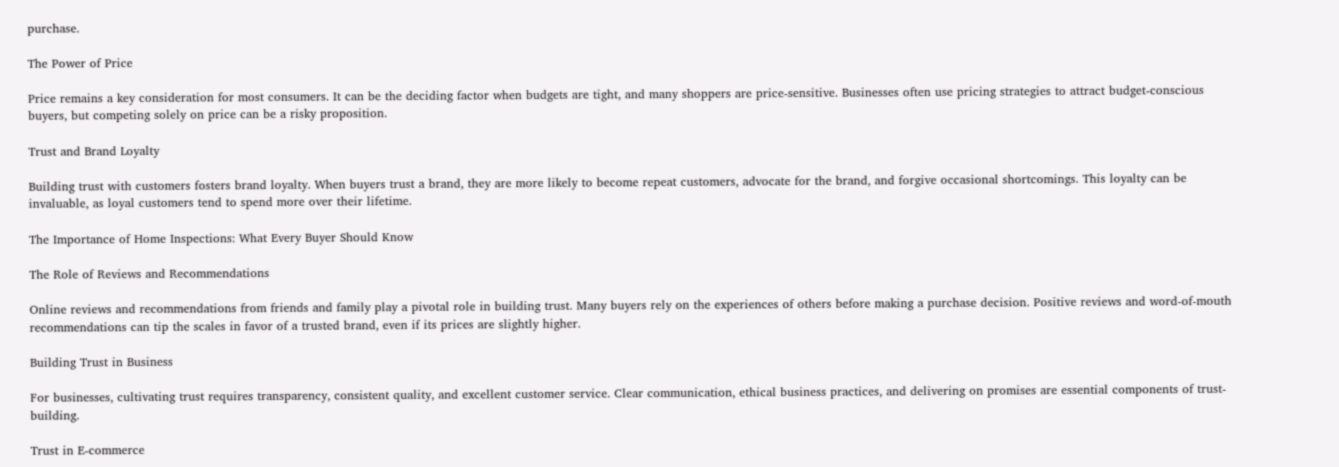purchase.

The Power of Price

Price remains a key consideration for most consumers. It can be the deciding factor when budgets are tight, and many shoppers are price-sensitive. Businesses often use pricing strategies to attract budget-conscious buyers, but competing solely on price can be a risky proposition.

Trust and Brand Loyalty

Building trust with customers fosters brand loyalty. When buyers trust a brand, they are more likely to become repeat customers, advocate for the brand, and forgive occasional shortcomings. This loyalty can be invaluable, as loyal customers tend to spend more over their lifetime.

The Importance of Home Inspections: What Every Buyer Should Know

The Role of Reviews and Recommendations

Online reviews and recommendations from friends and family play a pivotal role in building trust. Many buyers rely on the experiences of others before making a purchase decision. Positive reviews and word-of-mouth recommendations can tip the scales in favor of a trusted brand, even if its prices are slightly higher.

Building Trust in Business

For businesses, cultivating trust requires transparency, consistent quality, and excellent customer service. Clear communication, ethical business practices, and delivering on promises are essential components of trust-building.

Trust in E-commerce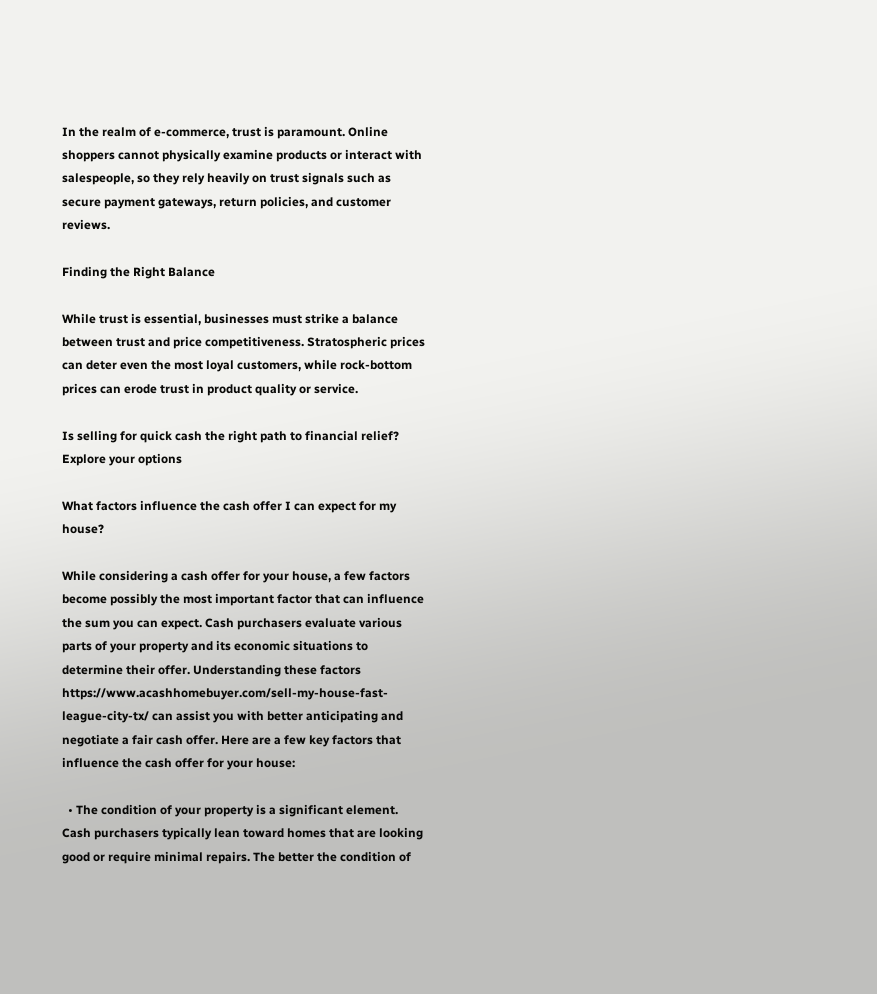In the realm of e-commerce, trust is paramount. Online shoppers cannot physically examine products or interact with salespeople, so they rely heavily on trust signals such as secure payment gateways, return policies, and customer reviews.

Finding the Right Balance

While trust is essential, businesses must strike a balance between trust and price competitiveness. Stratospheric prices can deter even the most loyal customers, while rock-bottom prices can erode trust in product quality or service.

Is selling for quick cash the right path to financial relief? Explore your options

What factors influence the cash offer I can expect for my house?

While considering a cash offer for your house, a few factors become possibly the most important factor that can influence the sum you can expect. Cash purchasers evaluate various parts of your property and its economic situations to determine their offer. Understanding these factors https://www.acashhomebuyer.com/sell-my-house-fast-league-city-tx/ can assist you with better anticipating and negotiate a fair cash offer. Here are a few key factors that influence the cash offer for your house:

  • The condition of your property is a significant element. Cash purchasers typically lean toward homes that are looking good or require minimal repairs. The better the condition of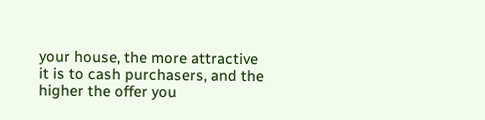your house, the more attractive it is to cash purchasers, and the higher the offer you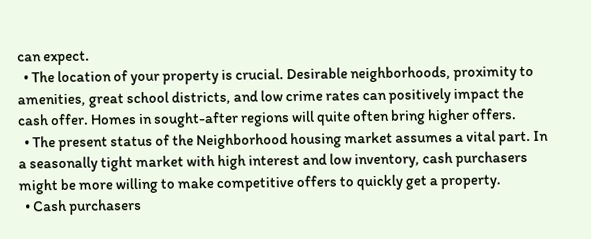can expect.
  • The location of your property is crucial. Desirable neighborhoods, proximity to amenities, great school districts, and low crime rates can positively impact the cash offer. Homes in sought-after regions will quite often bring higher offers.
  • The present status of the Neighborhood housing market assumes a vital part. In a seasonally tight market with high interest and low inventory, cash purchasers might be more willing to make competitive offers to quickly get a property.
  • Cash purchasers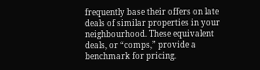frequently base their offers on late deals of similar properties in your neighbourhood. These equivalent deals, or “comps,” provide a benchmark for pricing.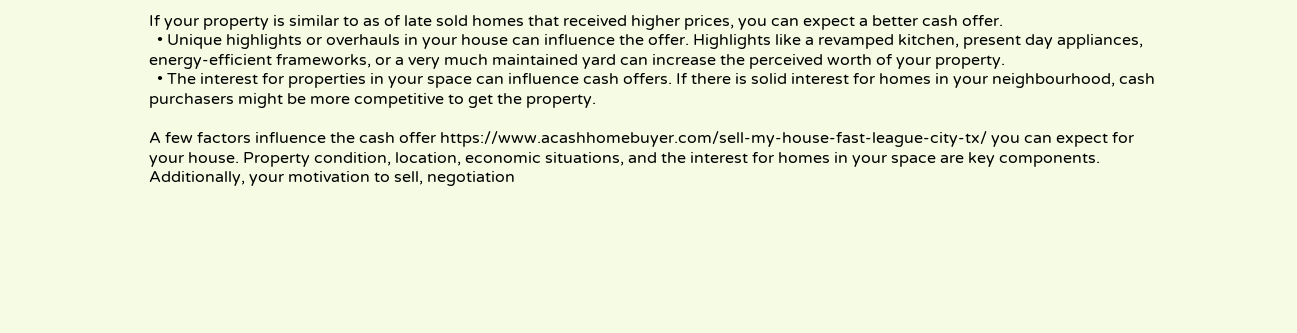If your property is similar to as of late sold homes that received higher prices, you can expect a better cash offer.
  • Unique highlights or overhauls in your house can influence the offer. Highlights like a revamped kitchen, present day appliances, energy-efficient frameworks, or a very much maintained yard can increase the perceived worth of your property.
  • The interest for properties in your space can influence cash offers. If there is solid interest for homes in your neighbourhood, cash purchasers might be more competitive to get the property.

A few factors influence the cash offer https://www.acashhomebuyer.com/sell-my-house-fast-league-city-tx/ you can expect for your house. Property condition, location, economic situations, and the interest for homes in your space are key components. Additionally, your motivation to sell, negotiation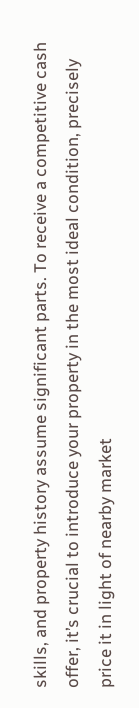skills, and property history assume significant parts. To receive a competitive cash offer, it’s crucial to introduce your property in the most ideal condition, precisely price it in light of nearby market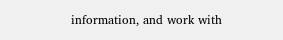information, and work with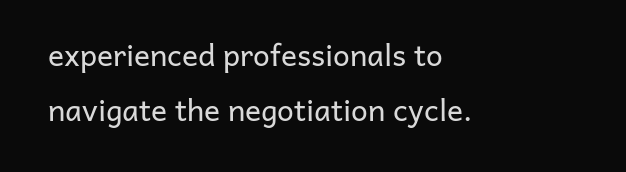experienced professionals to navigate the negotiation cycle.